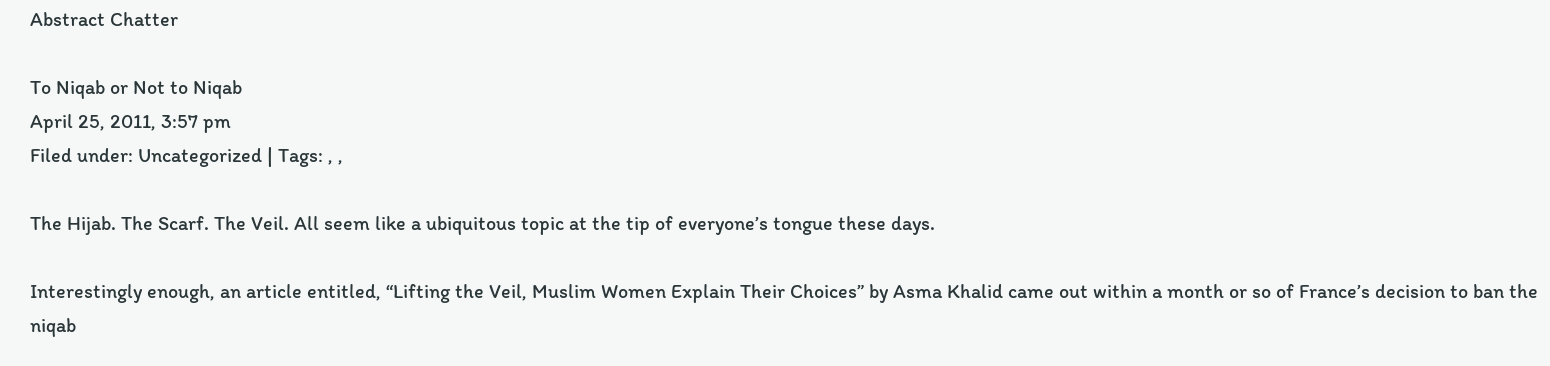Abstract Chatter

To Niqab or Not to Niqab
April 25, 2011, 3:57 pm
Filed under: Uncategorized | Tags: , ,

The Hijab. The Scarf. The Veil. All seem like a ubiquitous topic at the tip of everyone’s tongue these days.

Interestingly enough, an article entitled, “Lifting the Veil, Muslim Women Explain Their Choices” by Asma Khalid came out within a month or so of France’s decision to ban the niqab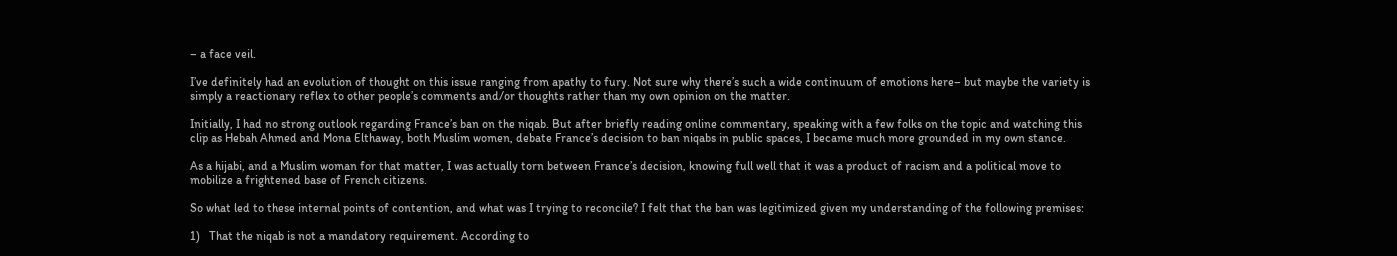– a face veil.

I’ve definitely had an evolution of thought on this issue ranging from apathy to fury. Not sure why there’s such a wide continuum of emotions here– but maybe the variety is simply a reactionary reflex to other people’s comments and/or thoughts rather than my own opinion on the matter.

Initially, I had no strong outlook regarding France’s ban on the niqab. But after briefly reading online commentary, speaking with a few folks on the topic and watching this clip as Hebah Ahmed and Mona Elthaway, both Muslim women, debate France’s decision to ban niqabs in public spaces, I became much more grounded in my own stance.

As a hijabi, and a Muslim woman for that matter, I was actually torn between France’s decision, knowing full well that it was a product of racism and a political move to mobilize a frightened base of French citizens.

So what led to these internal points of contention, and what was I trying to reconcile? I felt that the ban was legitimized given my understanding of the following premises:

1)   That the niqab is not a mandatory requirement. According to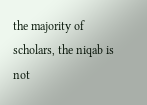the majority of scholars, the niqab is not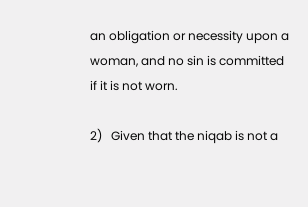an obligation or necessity upon a woman, and no sin is committed if it is not worn.

2)   Given that the niqab is not a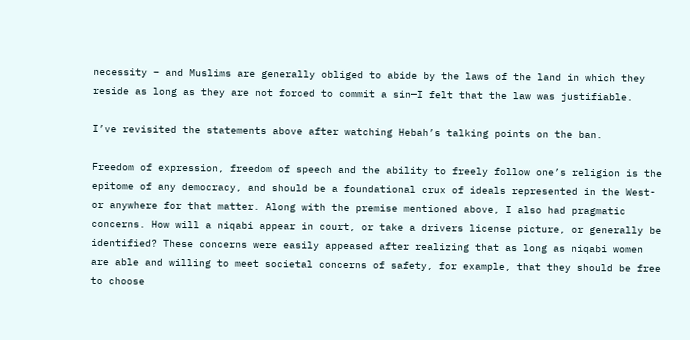necessity – and Muslims are generally obliged to abide by the laws of the land in which they reside as long as they are not forced to commit a sin—I felt that the law was justifiable.

I’ve revisited the statements above after watching Hebah’s talking points on the ban.

Freedom of expression, freedom of speech and the ability to freely follow one’s religion is the epitome of any democracy, and should be a foundational crux of ideals represented in the West- or anywhere for that matter. Along with the premise mentioned above, I also had pragmatic concerns. How will a niqabi appear in court, or take a drivers license picture, or generally be identified? These concerns were easily appeased after realizing that as long as niqabi women are able and willing to meet societal concerns of safety, for example, that they should be free to choose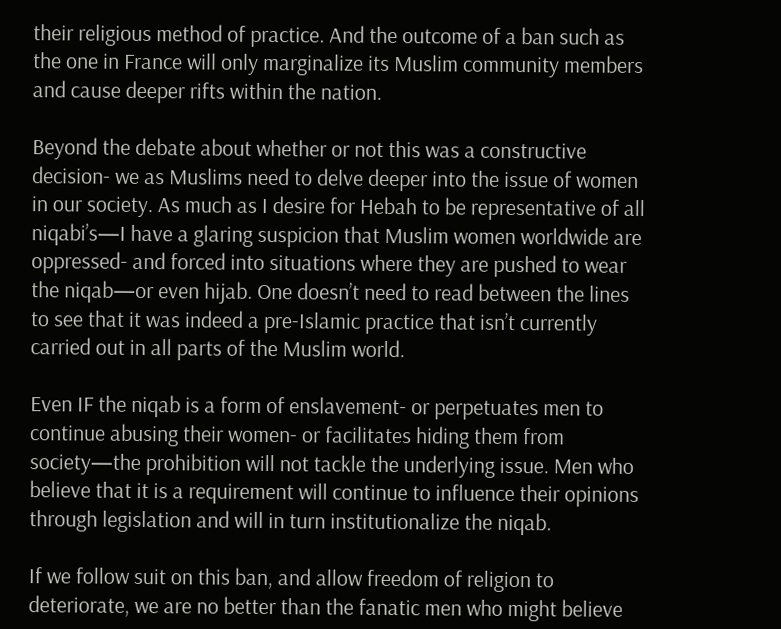their religious method of practice. And the outcome of a ban such as the one in France will only marginalize its Muslim community members and cause deeper rifts within the nation.

Beyond the debate about whether or not this was a constructive decision- we as Muslims need to delve deeper into the issue of women in our society. As much as I desire for Hebah to be representative of all niqabi’s—I have a glaring suspicion that Muslim women worldwide are oppressed- and forced into situations where they are pushed to wear the niqab—or even hijab. One doesn’t need to read between the lines to see that it was indeed a pre-Islamic practice that isn’t currently carried out in all parts of the Muslim world.

Even IF the niqab is a form of enslavement- or perpetuates men to continue abusing their women- or facilitates hiding them from society—the prohibition will not tackle the underlying issue. Men who believe that it is a requirement will continue to influence their opinions through legislation and will in turn institutionalize the niqab.

If we follow suit on this ban, and allow freedom of religion to deteriorate, we are no better than the fanatic men who might believe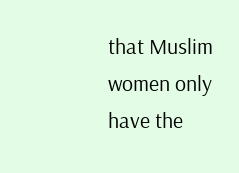that Muslim women only have the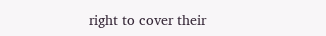right to cover their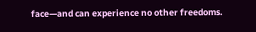face—and can experience no other freedoms.